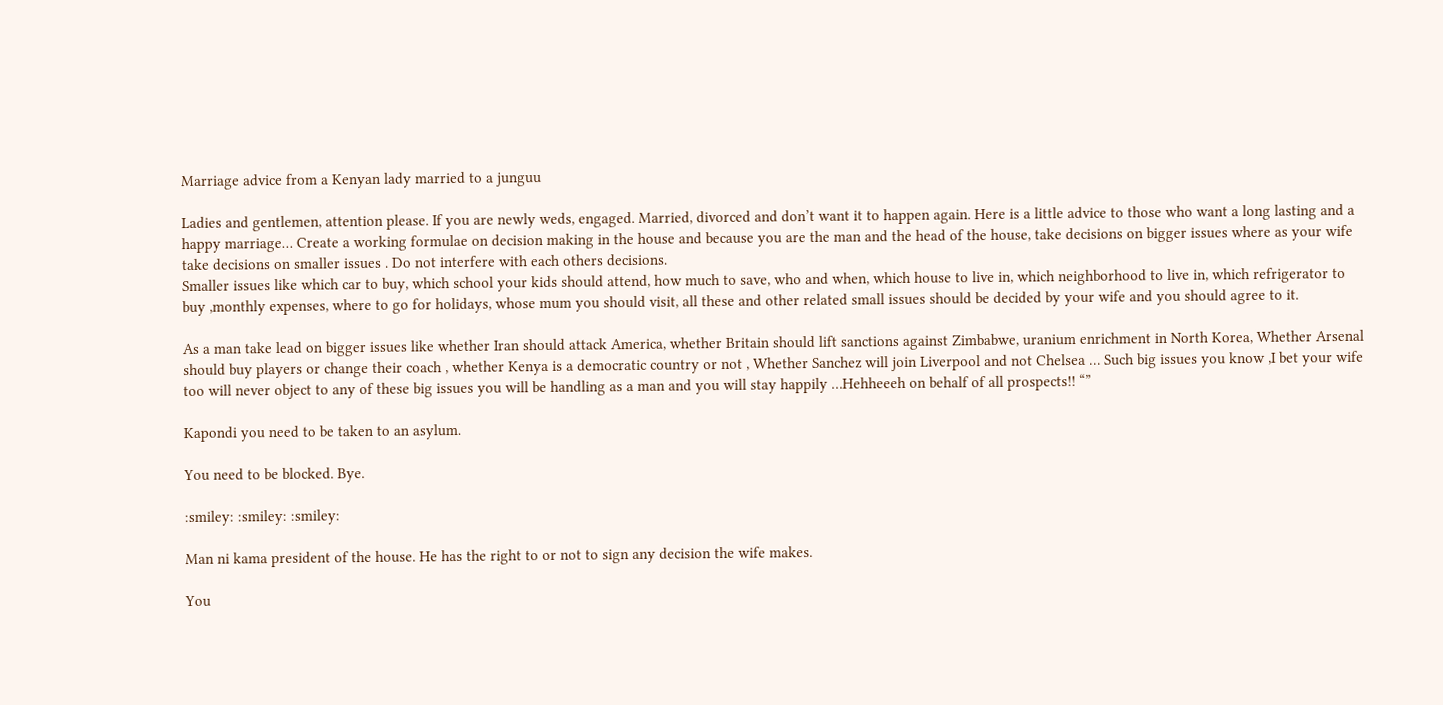Marriage advice from a Kenyan lady married to a junguu

Ladies and gentlemen, attention please. If you are newly weds, engaged. Married, divorced and don’t want it to happen again. Here is a little advice to those who want a long lasting and a happy marriage… Create a working formulae on decision making in the house and because you are the man and the head of the house, take decisions on bigger issues where as your wife take decisions on smaller issues . Do not interfere with each others decisions.
Smaller issues like which car to buy, which school your kids should attend, how much to save, who and when, which house to live in, which neighborhood to live in, which refrigerator to buy ,monthly expenses, where to go for holidays, whose mum you should visit, all these and other related small issues should be decided by your wife and you should agree to it.

As a man take lead on bigger issues like whether Iran should attack America, whether Britain should lift sanctions against Zimbabwe, uranium enrichment in North Korea, Whether Arsenal should buy players or change their coach , whether Kenya is a democratic country or not , Whether Sanchez will join Liverpool and not Chelsea … Such big issues you know ,I bet your wife too will never object to any of these big issues you will be handling as a man and you will stay happily …Hehheeeh on behalf of all prospects!! “”

Kapondi you need to be taken to an asylum.

You need to be blocked. Bye.

:smiley: :smiley: :smiley:

Man ni kama president of the house. He has the right to or not to sign any decision the wife makes.

You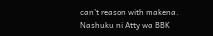can’t reason with makena. Nashuku ni Atty wa BBK